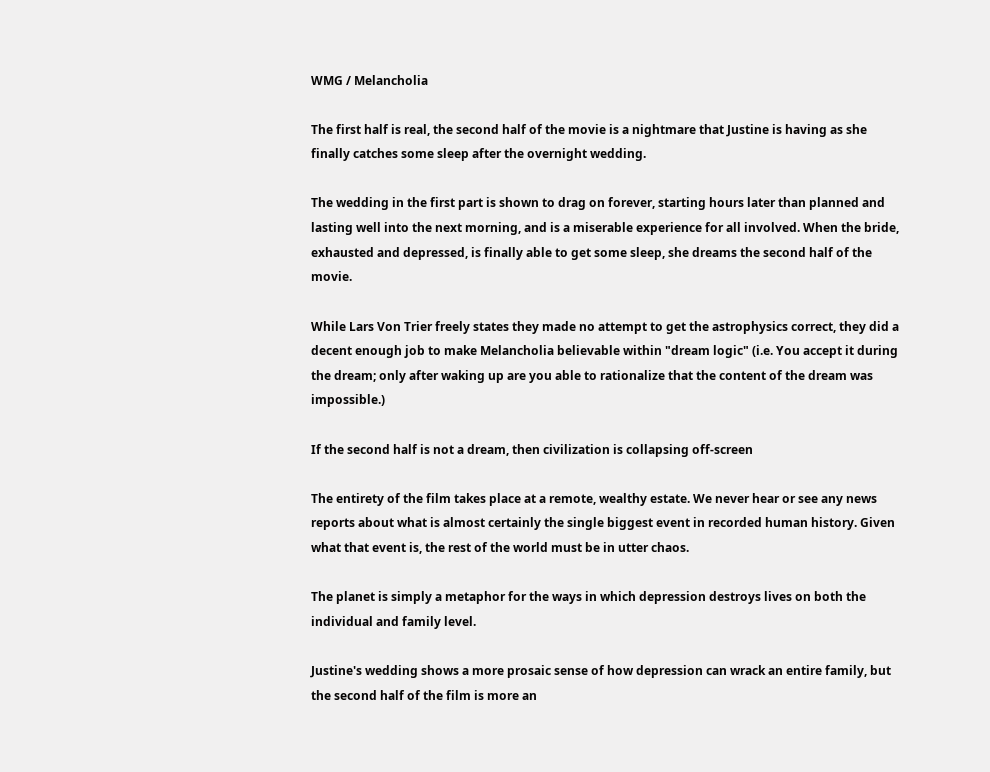WMG / Melancholia

The first half is real, the second half of the movie is a nightmare that Justine is having as she finally catches some sleep after the overnight wedding.

The wedding in the first part is shown to drag on forever, starting hours later than planned and lasting well into the next morning, and is a miserable experience for all involved. When the bride, exhausted and depressed, is finally able to get some sleep, she dreams the second half of the movie.

While Lars Von Trier freely states they made no attempt to get the astrophysics correct, they did a decent enough job to make Melancholia believable within "dream logic" (i.e. You accept it during the dream; only after waking up are you able to rationalize that the content of the dream was impossible.)

If the second half is not a dream, then civilization is collapsing off-screen

The entirety of the film takes place at a remote, wealthy estate. We never hear or see any news reports about what is almost certainly the single biggest event in recorded human history. Given what that event is, the rest of the world must be in utter chaos.

The planet is simply a metaphor for the ways in which depression destroys lives on both the individual and family level.

Justine's wedding shows a more prosaic sense of how depression can wrack an entire family, but the second half of the film is more an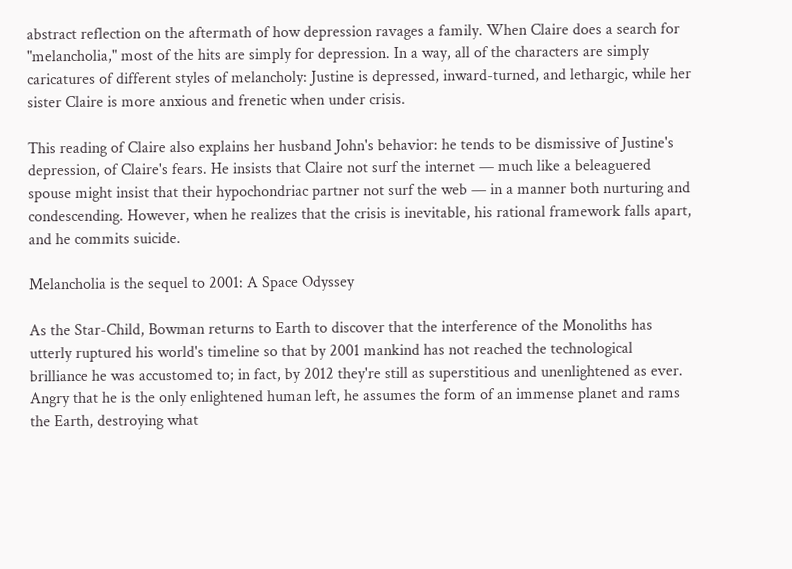abstract reflection on the aftermath of how depression ravages a family. When Claire does a search for "melancholia," most of the hits are simply for depression. In a way, all of the characters are simply caricatures of different styles of melancholy: Justine is depressed, inward-turned, and lethargic, while her sister Claire is more anxious and frenetic when under crisis.

This reading of Claire also explains her husband John's behavior: he tends to be dismissive of Justine's depression, of Claire's fears. He insists that Claire not surf the internet — much like a beleaguered spouse might insist that their hypochondriac partner not surf the web — in a manner both nurturing and condescending. However, when he realizes that the crisis is inevitable, his rational framework falls apart, and he commits suicide.

Melancholia is the sequel to 2001: A Space Odyssey

As the Star-Child, Bowman returns to Earth to discover that the interference of the Monoliths has utterly ruptured his world's timeline so that by 2001 mankind has not reached the technological brilliance he was accustomed to; in fact, by 2012 they're still as superstitious and unenlightened as ever. Angry that he is the only enlightened human left, he assumes the form of an immense planet and rams the Earth, destroying what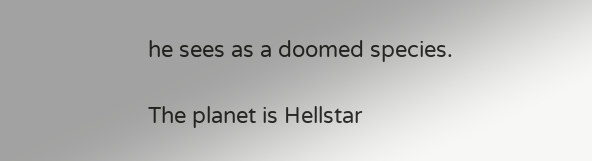he sees as a doomed species.

The planet is Hellstar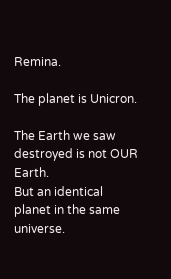Remina.

The planet is Unicron.

The Earth we saw destroyed is not OUR Earth.
But an identical planet in the same universe.